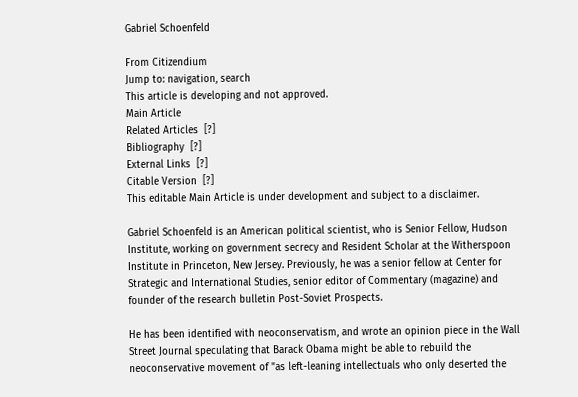Gabriel Schoenfeld

From Citizendium
Jump to: navigation, search
This article is developing and not approved.
Main Article
Related Articles  [?]
Bibliography  [?]
External Links  [?]
Citable Version  [?]
This editable Main Article is under development and subject to a disclaimer.

Gabriel Schoenfeld is an American political scientist, who is Senior Fellow, Hudson Institute, working on government secrecy and Resident Scholar at the Witherspoon Institute in Princeton, New Jersey. Previously, he was a senior fellow at Center for Strategic and International Studies, senior editor of Commentary (magazine) and founder of the research bulletin Post-Soviet Prospects.

He has been identified with neoconservatism, and wrote an opinion piece in the Wall Street Journal speculating that Barack Obama might be able to rebuild the neoconservative movement of "as left-leaning intellectuals who only deserted the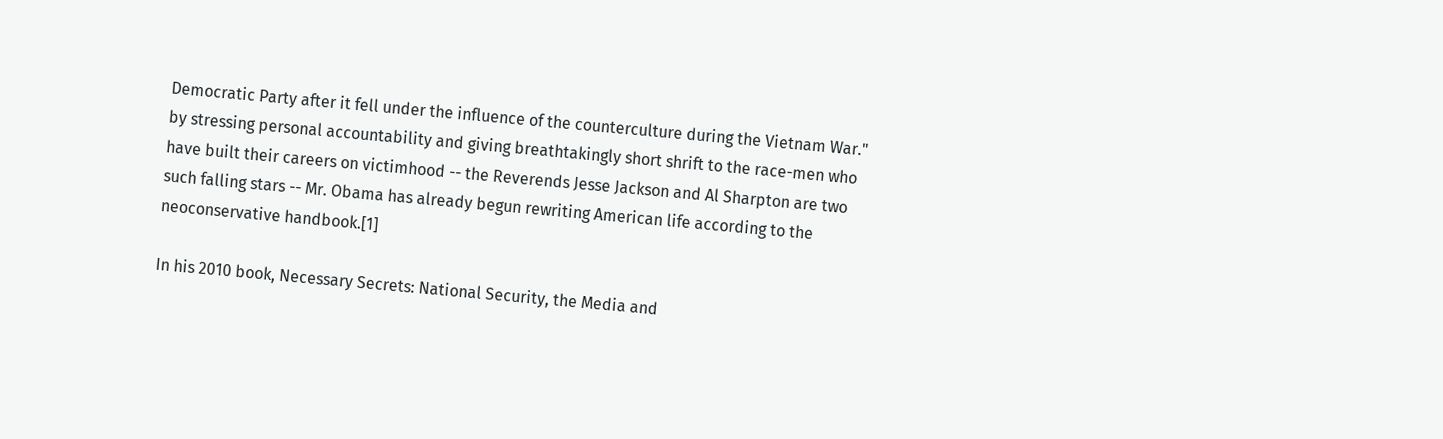Democratic Party after it fell under the influence of the counterculture during the Vietnam War."
by stressing personal accountability and giving breathtakingly short shrift to the race-men who have built their careers on victimhood -- the Reverends Jesse Jackson and Al Sharpton are two such falling stars -- Mr. Obama has already begun rewriting American life according to the neoconservative handbook.[1]

In his 2010 book, Necessary Secrets: National Security, the Media and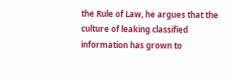the Rule of Law, he argues that the culture of leaking classified information has grown to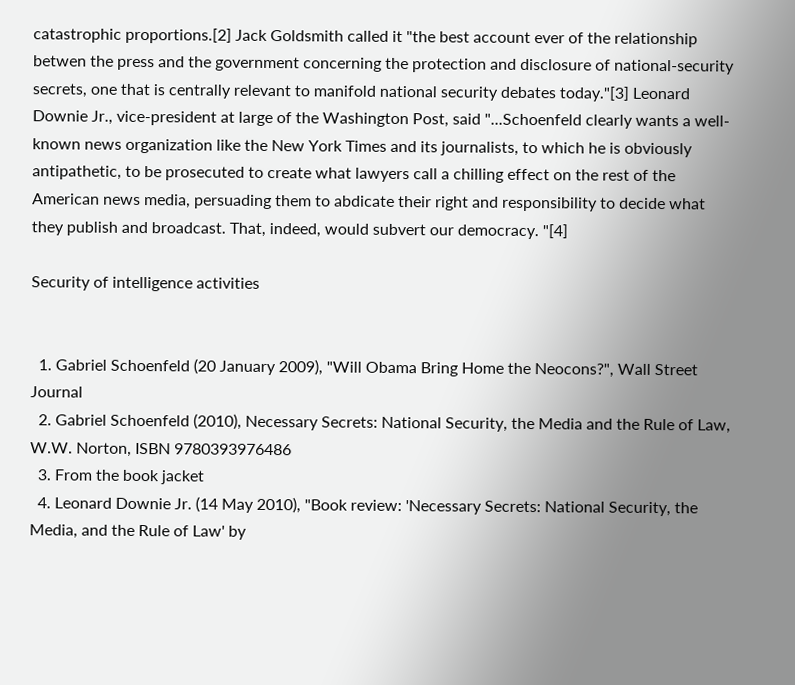catastrophic proportions.[2] Jack Goldsmith called it "the best account ever of the relationship betwen the press and the government concerning the protection and disclosure of national-security secrets, one that is centrally relevant to manifold national security debates today."[3] Leonard Downie Jr., vice-president at large of the Washington Post, said "...Schoenfeld clearly wants a well-known news organization like the New York Times and its journalists, to which he is obviously antipathetic, to be prosecuted to create what lawyers call a chilling effect on the rest of the American news media, persuading them to abdicate their right and responsibility to decide what they publish and broadcast. That, indeed, would subvert our democracy. "[4]

Security of intelligence activities


  1. Gabriel Schoenfeld (20 January 2009), "Will Obama Bring Home the Neocons?", Wall Street Journal
  2. Gabriel Schoenfeld (2010), Necessary Secrets: National Security, the Media and the Rule of Law, W.W. Norton, ISBN 9780393976486
  3. From the book jacket
  4. Leonard Downie Jr. (14 May 2010), "Book review: 'Necessary Secrets: National Security, the Media, and the Rule of Law' by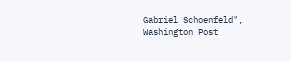Gabriel Schoenfeld", Washington Post